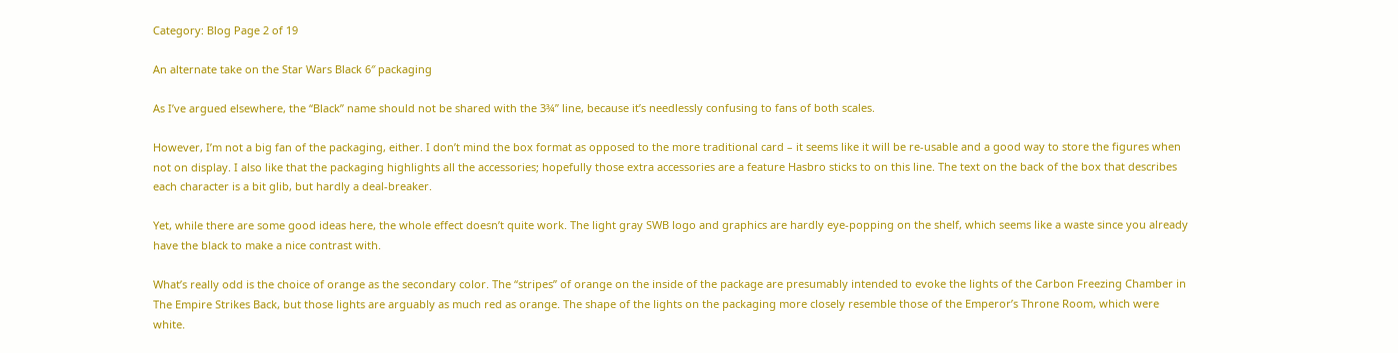Category: Blog Page 2 of 19

An alternate take on the Star Wars Black 6″ packaging

As I’ve argued elsewhere, the “Black” name should not be shared with the 3¾” line, because it’s needlessly confusing to fans of both scales.

However, I’m not a big fan of the packaging, either. I don’t mind the box format as opposed to the more traditional card – it seems like it will be re-usable and a good way to store the figures when not on display. I also like that the packaging highlights all the accessories; hopefully those extra accessories are a feature Hasbro sticks to on this line. The text on the back of the box that describes each character is a bit glib, but hardly a deal-breaker.

Yet, while there are some good ideas here, the whole effect doesn’t quite work. The light gray SWB logo and graphics are hardly eye-popping on the shelf, which seems like a waste since you already have the black to make a nice contrast with.

What’s really odd is the choice of orange as the secondary color. The “stripes” of orange on the inside of the package are presumably intended to evoke the lights of the Carbon Freezing Chamber in The Empire Strikes Back, but those lights are arguably as much red as orange. The shape of the lights on the packaging more closely resemble those of the Emperor’s Throne Room, which were white.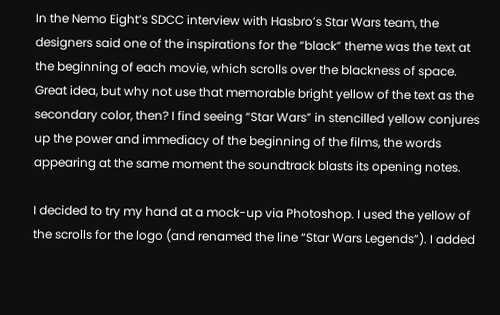In the Nemo Eight’s SDCC interview with Hasbro’s Star Wars team, the designers said one of the inspirations for the “black” theme was the text at the beginning of each movie, which scrolls over the blackness of space. Great idea, but why not use that memorable bright yellow of the text as the secondary color, then? I find seeing “Star Wars” in stencilled yellow conjures up the power and immediacy of the beginning of the films, the words appearing at the same moment the soundtrack blasts its opening notes.

I decided to try my hand at a mock-up via Photoshop. I used the yellow of the scrolls for the logo (and renamed the line “Star Wars Legends”). I added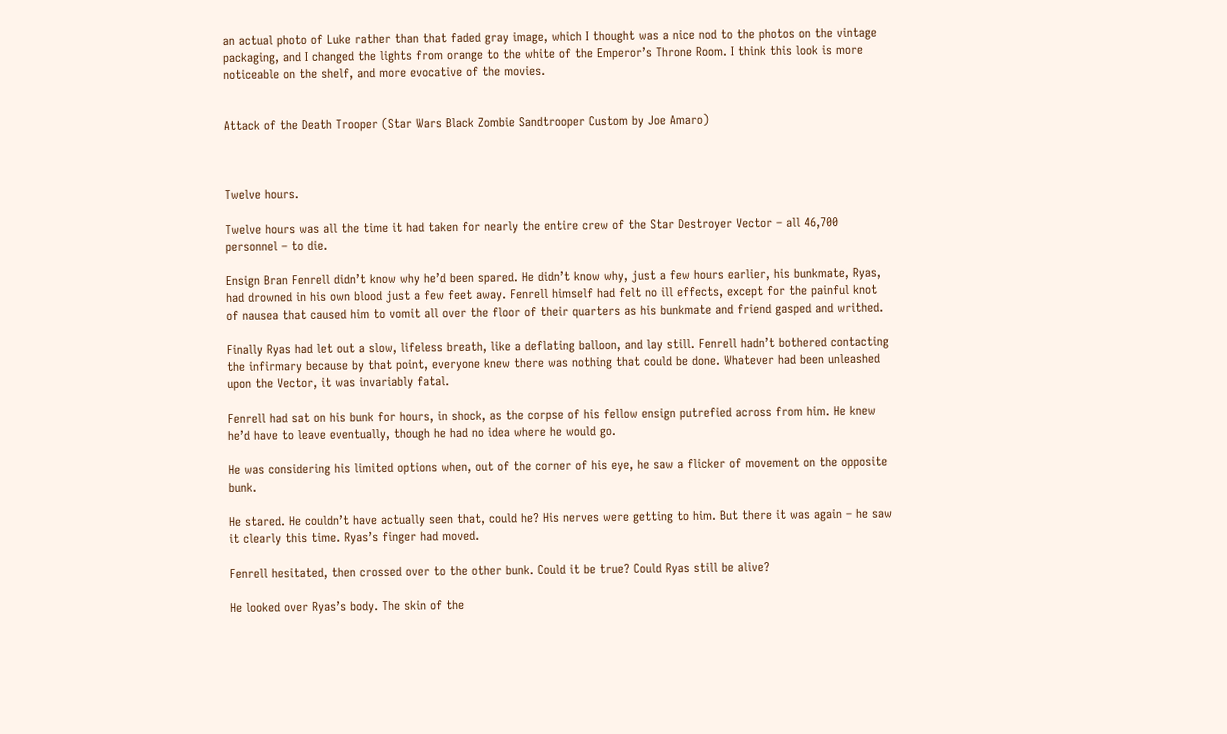an actual photo of Luke rather than that faded gray image, which I thought was a nice nod to the photos on the vintage packaging, and I changed the lights from orange to the white of the Emperor’s Throne Room. I think this look is more noticeable on the shelf, and more evocative of the movies.


Attack of the Death Trooper (Star Wars Black Zombie Sandtrooper Custom by Joe Amaro)



Twelve hours.

Twelve hours was all the time it had taken for nearly the entire crew of the Star Destroyer Vector – all 46,700 personnel – to die.

Ensign Bran Fenrell didn’t know why he’d been spared. He didn’t know why, just a few hours earlier, his bunkmate, Ryas, had drowned in his own blood just a few feet away. Fenrell himself had felt no ill effects, except for the painful knot of nausea that caused him to vomit all over the floor of their quarters as his bunkmate and friend gasped and writhed.

Finally Ryas had let out a slow, lifeless breath, like a deflating balloon, and lay still. Fenrell hadn’t bothered contacting the infirmary because by that point, everyone knew there was nothing that could be done. Whatever had been unleashed upon the Vector, it was invariably fatal.

Fenrell had sat on his bunk for hours, in shock, as the corpse of his fellow ensign putrefied across from him. He knew he’d have to leave eventually, though he had no idea where he would go.

He was considering his limited options when, out of the corner of his eye, he saw a flicker of movement on the opposite bunk.

He stared. He couldn’t have actually seen that, could he? His nerves were getting to him. But there it was again – he saw it clearly this time. Ryas’s finger had moved.

Fenrell hesitated, then crossed over to the other bunk. Could it be true? Could Ryas still be alive?

He looked over Ryas’s body. The skin of the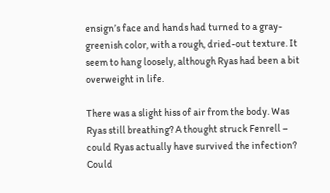ensign’s face and hands had turned to a gray-greenish color, with a rough, dried-out texture. It seem to hang loosely, although Ryas had been a bit overweight in life.

There was a slight hiss of air from the body. Was Ryas still breathing? A thought struck Fenrell – could Ryas actually have survived the infection? Could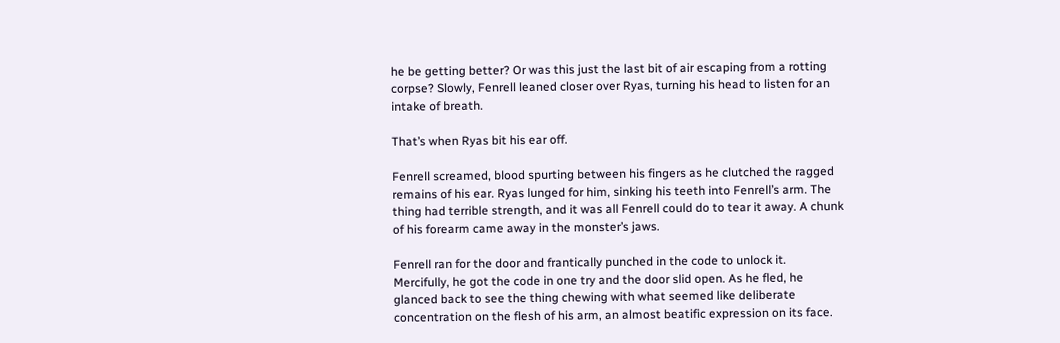he be getting better? Or was this just the last bit of air escaping from a rotting corpse? Slowly, Fenrell leaned closer over Ryas, turning his head to listen for an intake of breath.

That’s when Ryas bit his ear off.

Fenrell screamed, blood spurting between his fingers as he clutched the ragged remains of his ear. Ryas lunged for him, sinking his teeth into Fenrell’s arm. The thing had terrible strength, and it was all Fenrell could do to tear it away. A chunk of his forearm came away in the monster’s jaws.

Fenrell ran for the door and frantically punched in the code to unlock it. Mercifully, he got the code in one try and the door slid open. As he fled, he glanced back to see the thing chewing with what seemed like deliberate concentration on the flesh of his arm, an almost beatific expression on its face.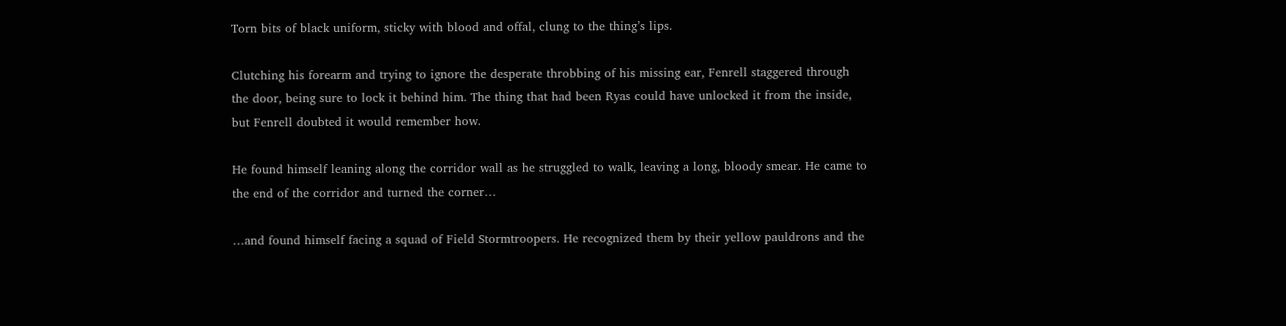Torn bits of black uniform, sticky with blood and offal, clung to the thing’s lips.

Clutching his forearm and trying to ignore the desperate throbbing of his missing ear, Fenrell staggered through the door, being sure to lock it behind him. The thing that had been Ryas could have unlocked it from the inside, but Fenrell doubted it would remember how.

He found himself leaning along the corridor wall as he struggled to walk, leaving a long, bloody smear. He came to the end of the corridor and turned the corner…

…and found himself facing a squad of Field Stormtroopers. He recognized them by their yellow pauldrons and the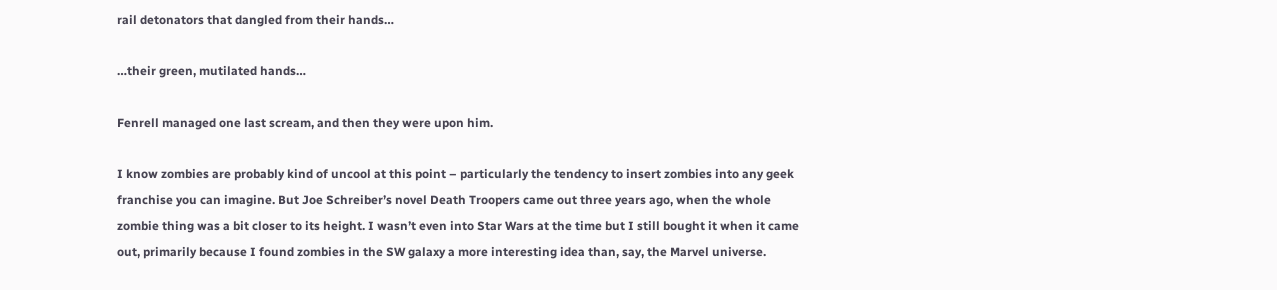rail detonators that dangled from their hands…

…their green, mutilated hands…

Fenrell managed one last scream, and then they were upon him.

I know zombies are probably kind of uncool at this point – particularly the tendency to insert zombies into any geek franchise you can imagine. But Joe Schreiber’s novel Death Troopers came out three years ago, when the whole zombie thing was a bit closer to its height. I wasn’t even into Star Wars at the time but I still bought it when it came out, primarily because I found zombies in the SW galaxy a more interesting idea than, say, the Marvel universe.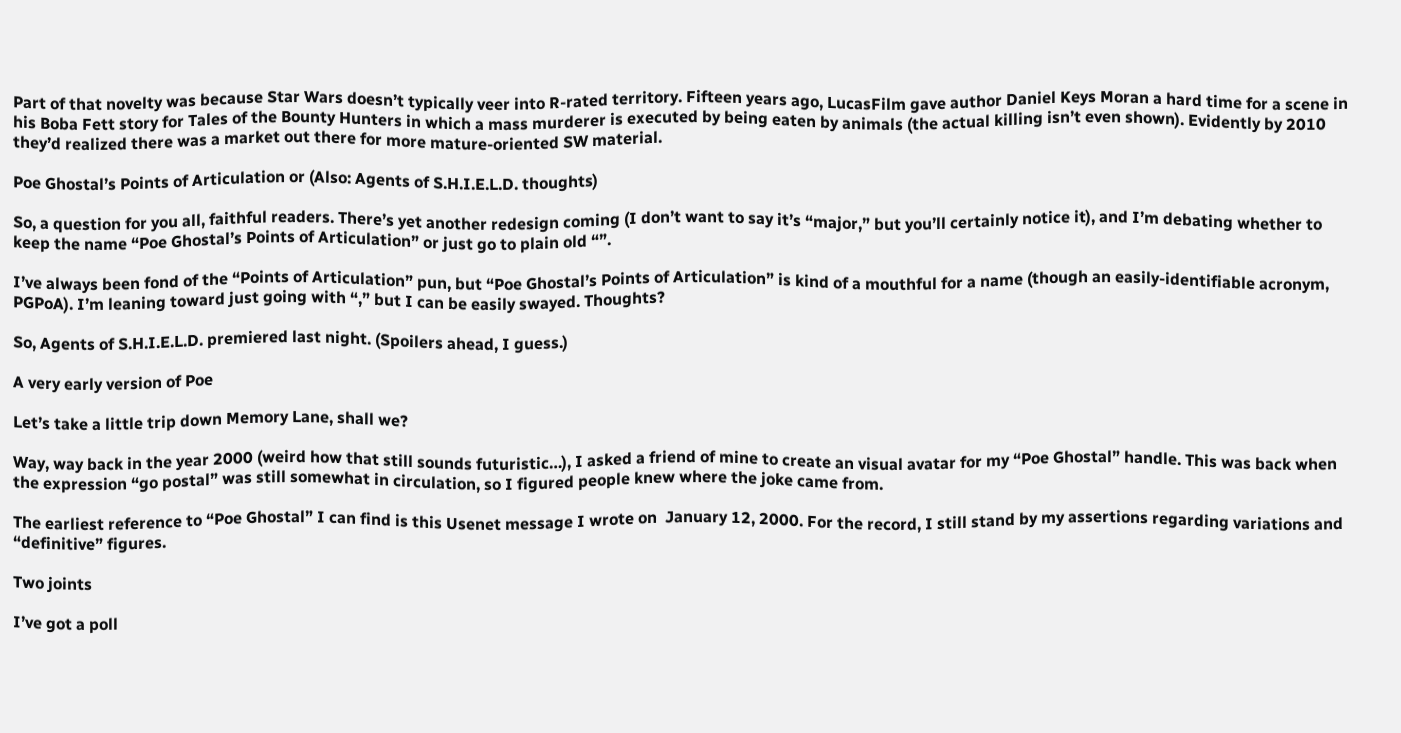Part of that novelty was because Star Wars doesn’t typically veer into R-rated territory. Fifteen years ago, LucasFilm gave author Daniel Keys Moran a hard time for a scene in his Boba Fett story for Tales of the Bounty Hunters in which a mass murderer is executed by being eaten by animals (the actual killing isn’t even shown). Evidently by 2010 they’d realized there was a market out there for more mature-oriented SW material.

Poe Ghostal’s Points of Articulation or (Also: Agents of S.H.I.E.L.D. thoughts)

So, a question for you all, faithful readers. There’s yet another redesign coming (I don’t want to say it’s “major,” but you’ll certainly notice it), and I’m debating whether to keep the name “Poe Ghostal’s Points of Articulation” or just go to plain old “”.

I’ve always been fond of the “Points of Articulation” pun, but “Poe Ghostal’s Points of Articulation” is kind of a mouthful for a name (though an easily-identifiable acronym, PGPoA). I’m leaning toward just going with “,” but I can be easily swayed. Thoughts?

So, Agents of S.H.I.E.L.D. premiered last night. (Spoilers ahead, I guess.)

A very early version of Poe

Let’s take a little trip down Memory Lane, shall we?

Way, way back in the year 2000 (weird how that still sounds futuristic…), I asked a friend of mine to create an visual avatar for my “Poe Ghostal” handle. This was back when the expression “go postal” was still somewhat in circulation, so I figured people knew where the joke came from.

The earliest reference to “Poe Ghostal” I can find is this Usenet message I wrote on  January 12, 2000. For the record, I still stand by my assertions regarding variations and “definitive” figures.

Two joints

I’ve got a poll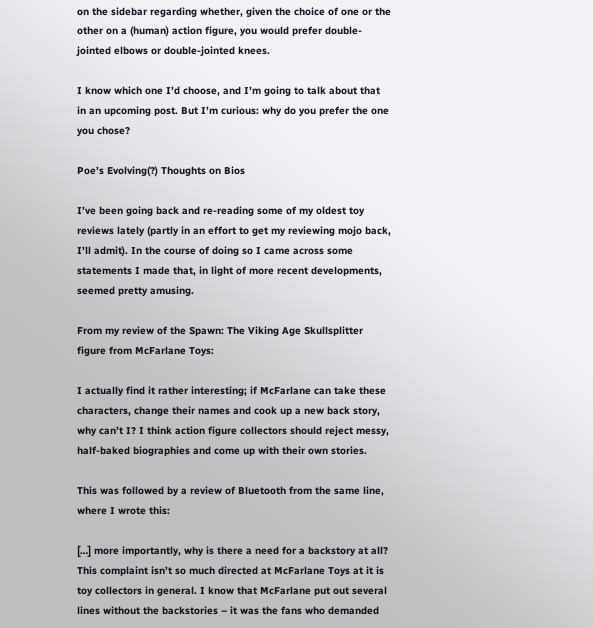on the sidebar regarding whether, given the choice of one or the other on a (human) action figure, you would prefer double-jointed elbows or double-jointed knees.

I know which one I’d choose, and I’m going to talk about that in an upcoming post. But I’m curious: why do you prefer the one you chose?

Poe’s Evolving(?) Thoughts on Bios

I’ve been going back and re-reading some of my oldest toy reviews lately (partly in an effort to get my reviewing mojo back, I’ll admit). In the course of doing so I came across some statements I made that, in light of more recent developments, seemed pretty amusing.

From my review of the Spawn: The Viking Age Skullsplitter figure from McFarlane Toys:

I actually find it rather interesting; if McFarlane can take these characters, change their names and cook up a new back story, why can’t I? I think action figure collectors should reject messy, half-baked biographies and come up with their own stories.

This was followed by a review of Bluetooth from the same line, where I wrote this:

[…] more importantly, why is there a need for a backstory at all? This complaint isn’t so much directed at McFarlane Toys at it is toy collectors in general. I know that McFarlane put out several lines without the backstories – it was the fans who demanded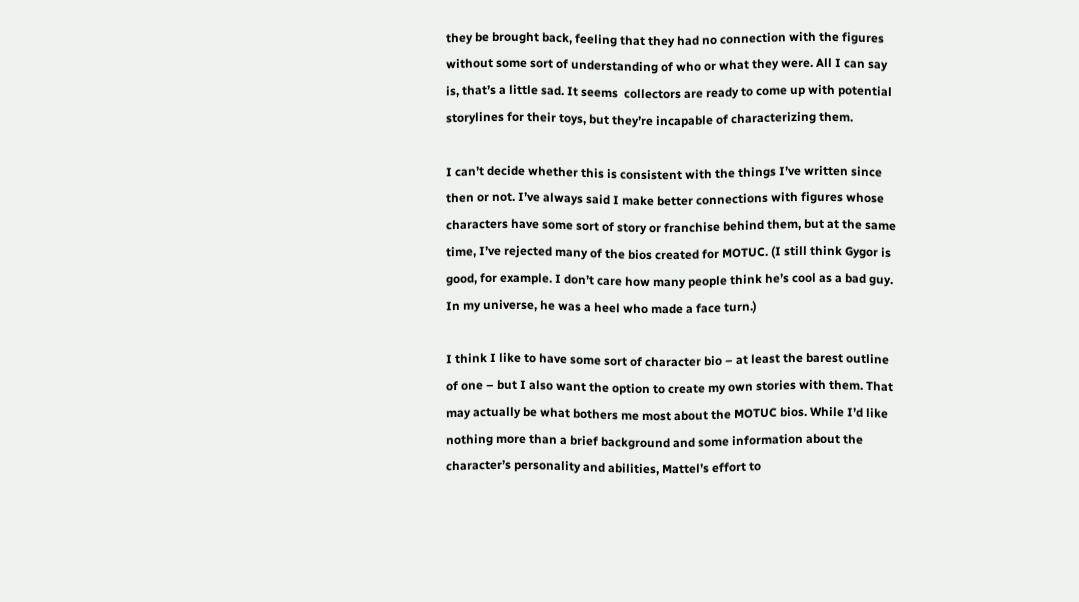they be brought back, feeling that they had no connection with the figures without some sort of understanding of who or what they were. All I can say is, that’s a little sad. It seems  collectors are ready to come up with potential storylines for their toys, but they’re incapable of characterizing them.

I can’t decide whether this is consistent with the things I’ve written since then or not. I’ve always said I make better connections with figures whose characters have some sort of story or franchise behind them, but at the same time, I’ve rejected many of the bios created for MOTUC. (I still think Gygor is good, for example. I don’t care how many people think he’s cool as a bad guy. In my universe, he was a heel who made a face turn.)

I think I like to have some sort of character bio – at least the barest outline of one – but I also want the option to create my own stories with them. That may actually be what bothers me most about the MOTUC bios. While I’d like nothing more than a brief background and some information about the character’s personality and abilities, Mattel’s effort to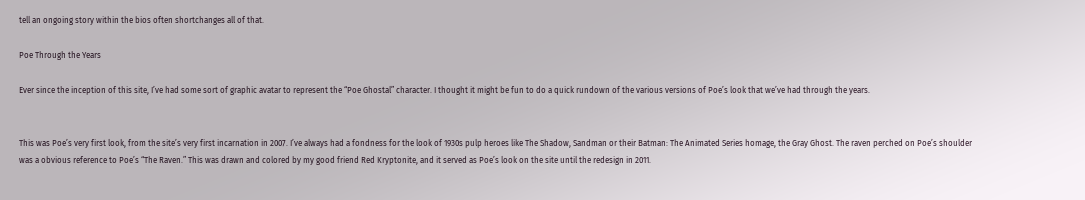tell an ongoing story within the bios often shortchanges all of that.

Poe Through the Years

Ever since the inception of this site, I’ve had some sort of graphic avatar to represent the “Poe Ghostal” character. I thought it might be fun to do a quick rundown of the various versions of Poe’s look that we’ve had through the years.


This was Poe’s very first look, from the site’s very first incarnation in 2007. I’ve always had a fondness for the look of 1930s pulp heroes like The Shadow, Sandman or their Batman: The Animated Series homage, the Gray Ghost. The raven perched on Poe’s shoulder was a obvious reference to Poe’s “The Raven.” This was drawn and colored by my good friend Red Kryptonite, and it served as Poe’s look on the site until the redesign in 2011.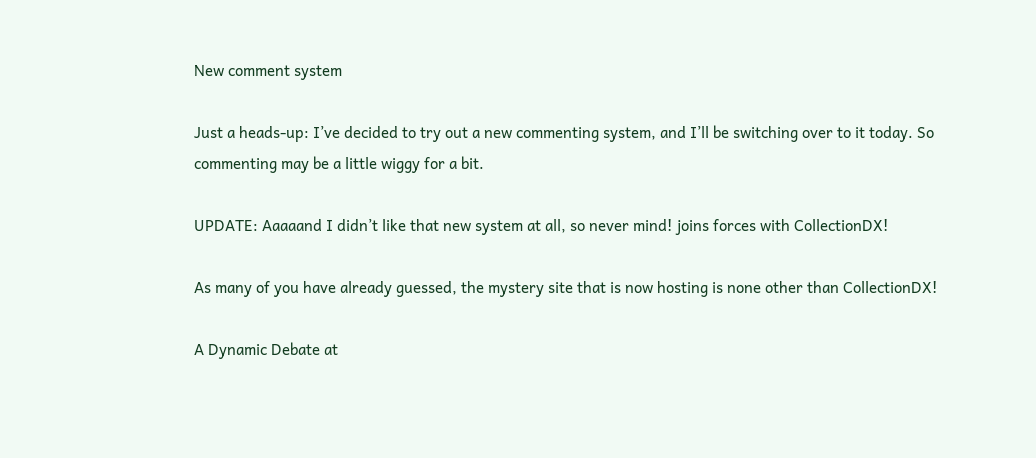New comment system

Just a heads-up: I’ve decided to try out a new commenting system, and I’ll be switching over to it today. So commenting may be a little wiggy for a bit.

UPDATE: Aaaaand I didn’t like that new system at all, so never mind! joins forces with CollectionDX!

As many of you have already guessed, the mystery site that is now hosting is none other than CollectionDX!

A Dynamic Debate at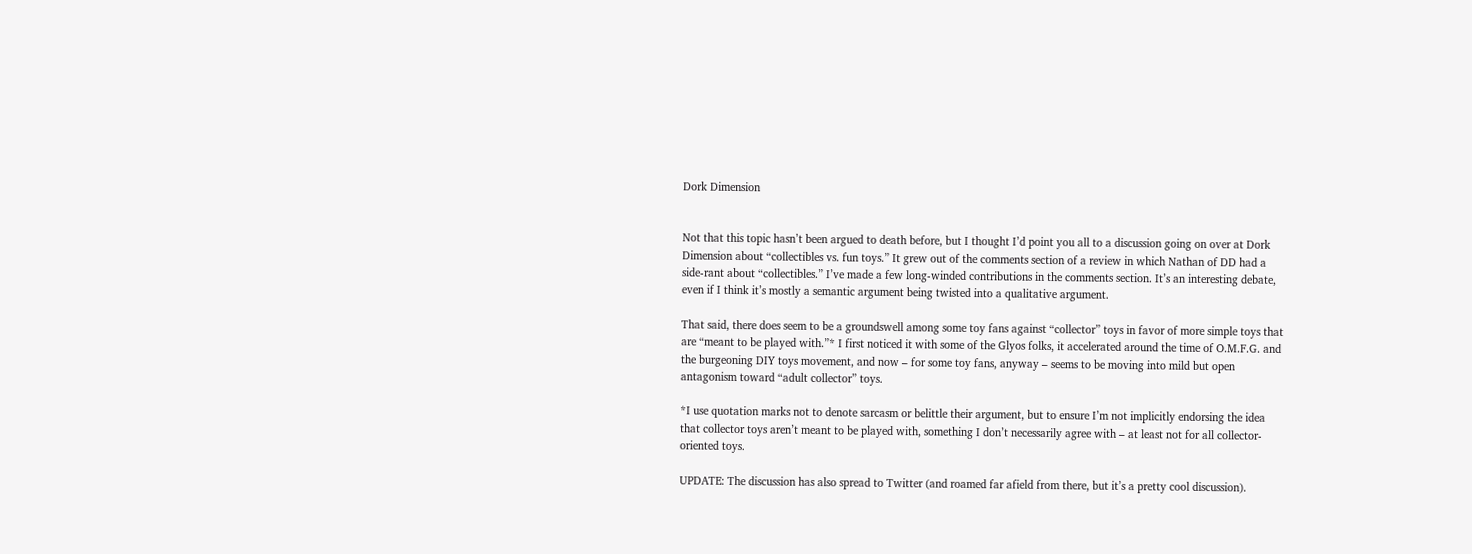Dork Dimension


Not that this topic hasn’t been argued to death before, but I thought I’d point you all to a discussion going on over at Dork Dimension about “collectibles vs. fun toys.” It grew out of the comments section of a review in which Nathan of DD had a side-rant about “collectibles.” I’ve made a few long-winded contributions in the comments section. It’s an interesting debate, even if I think it’s mostly a semantic argument being twisted into a qualitative argument.

That said, there does seem to be a groundswell among some toy fans against “collector” toys in favor of more simple toys that are “meant to be played with.”* I first noticed it with some of the Glyos folks, it accelerated around the time of O.M.F.G. and the burgeoning DIY toys movement, and now – for some toy fans, anyway – seems to be moving into mild but open antagonism toward “adult collector” toys.

*I use quotation marks not to denote sarcasm or belittle their argument, but to ensure I’m not implicitly endorsing the idea that collector toys aren’t meant to be played with, something I don’t necessarily agree with – at least not for all collector-oriented toys.

UPDATE: The discussion has also spread to Twitter (and roamed far afield from there, but it’s a pretty cool discussion).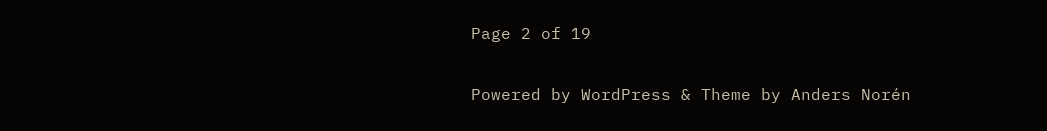Page 2 of 19

Powered by WordPress & Theme by Anders Norén